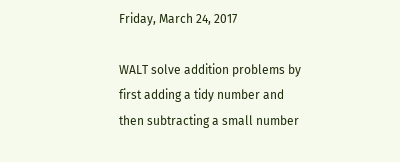Friday, March 24, 2017

WALT solve addition problems by first adding a tidy number and then subtracting a small number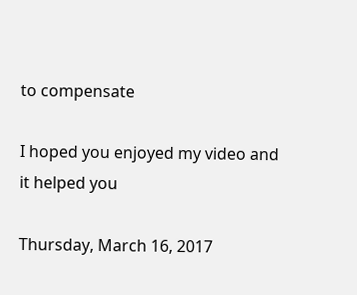to compensate

I hoped you enjoyed my video and it helped you

Thursday, March 16, 2017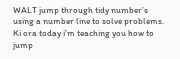WALT jump through tidy number’s using a number line to solve problems.
Ki ora today i'm teaching you how to jump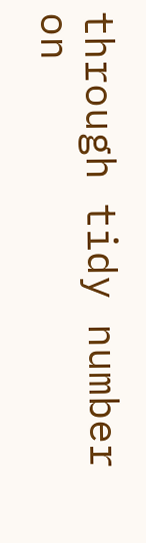through tidy number on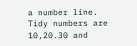a number line.
Tidy numbers are 10,20.30 and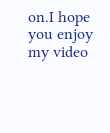on.I hope you enjoy my video